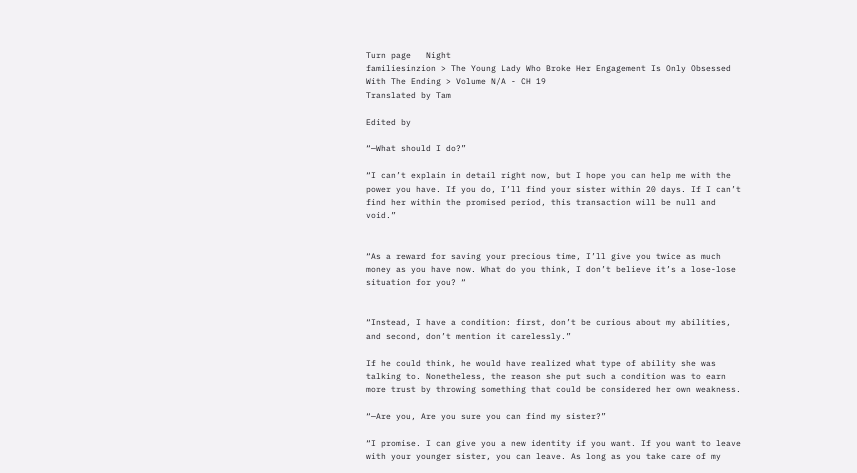Turn page   Night
familiesinzion > The Young Lady Who Broke Her Engagement Is Only Obsessed With The Ending > Volume N/A - CH 19
Translated by Tam

Edited by

“—What should I do?”

“I can’t explain in detail right now, but I hope you can help me with the power you have. If you do, I’ll find your sister within 20 days. If I can’t find her within the promised period, this transaction will be null and void.”


“As a reward for saving your precious time, I’ll give you twice as much money as you have now. What do you think, I don’t believe it’s a lose-lose situation for you? “


“Instead, I have a condition: first, don’t be curious about my abilities, and second, don’t mention it carelessly.”

If he could think, he would have realized what type of ability she was talking to. Nonetheless, the reason she put such a condition was to earn more trust by throwing something that could be considered her own weakness.

“—Are you, Are you sure you can find my sister?”

“I promise. I can give you a new identity if you want. If you want to leave with your younger sister, you can leave. As long as you take care of my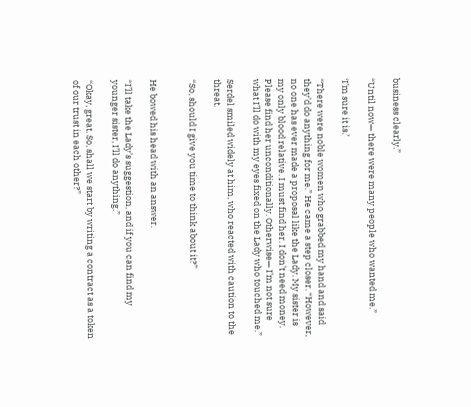business clearly.”

“Until now— there were many people who wanted me.”

‘I’m sure it is.’

“There were noble women who grabbed my hand and said they’d do anything for me.” He came a step closer. “However, no one has ever made a proposal like the Lady. My sister is my only blood relative. I must find her. I don’t need money. Please find her unconditionally. Otherwise— I’m not sure what I’ll do with my eyes fixed on the Lady who touched me.”

Serdel smiled widely at him, who reacted with caution to the threat.

“So, should I give you time to think about it?”


He bowed his head with an answer.

“I’ll take the Lady’s suggestion, and if you can find my younger sister, I’ll do anything.”

“Okay, great. So, shall we start by writing a contract as a token of our trust in each other?”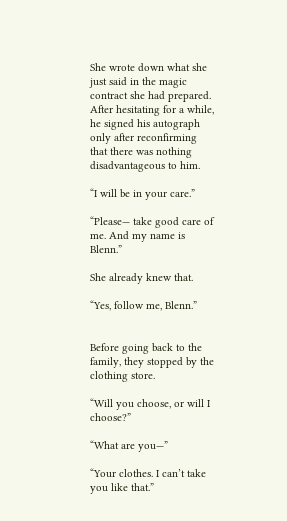She wrote down what she just said in the magic contract she had prepared. After hesitating for a while, he signed his autograph only after reconfirming that there was nothing disadvantageous to him.

“I will be in your care.”

“Please— take good care of me. And my name is Blenn.”

She already knew that.

“Yes, follow me, Blenn.”


Before going back to the family, they stopped by the clothing store.

“Will you choose, or will I choose?”

“What are you—”

“Your clothes. I can’t take you like that.”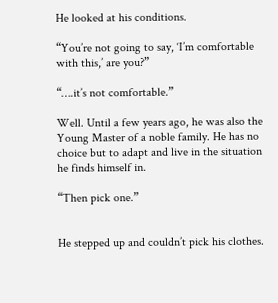He looked at his conditions.

“You’re not going to say, ‘I’m comfortable with this,’ are you?”

“….it’s not comfortable.”

Well. Until a few years ago, he was also the Young Master of a noble family. He has no choice but to adapt and live in the situation he finds himself in.

“Then pick one.”


He stepped up and couldn’t pick his clothes.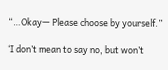“…Okay— Please choose by yourself.”

‘I don’t mean to say no, but won’t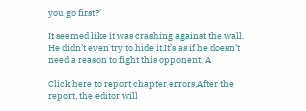you go first?’

It seemed like it was crashing against the wall. He didn’t even try to hide it.It’s as if he doesn’t need a reason to fight this opponent. A

Click here to report chapter errors,After the report, the editor will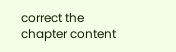correct the chapter content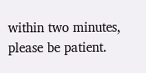within two minutes, please be patient.